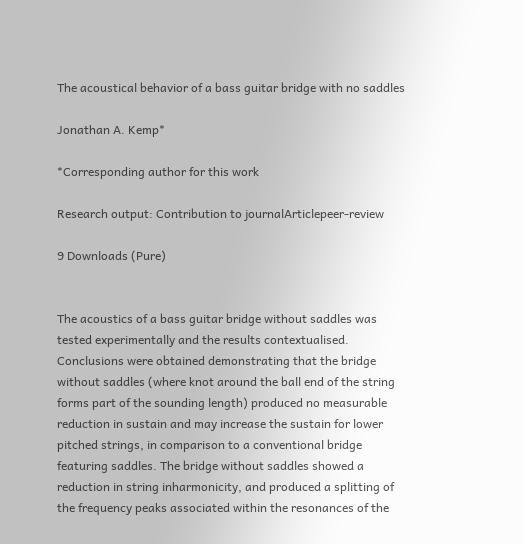The acoustical behavior of a bass guitar bridge with no saddles

Jonathan A. Kemp*

*Corresponding author for this work

Research output: Contribution to journalArticlepeer-review

9 Downloads (Pure)


The acoustics of a bass guitar bridge without saddles was tested experimentally and the results contextualised. Conclusions were obtained demonstrating that the bridge without saddles (where knot around the ball end of the string forms part of the sounding length) produced no measurable reduction in sustain and may increase the sustain for lower pitched strings, in comparison to a conventional bridge featuring saddles. The bridge without saddles showed a reduction in string inharmonicity, and produced a splitting of the frequency peaks associated within the resonances of the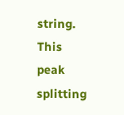string. This peak splitting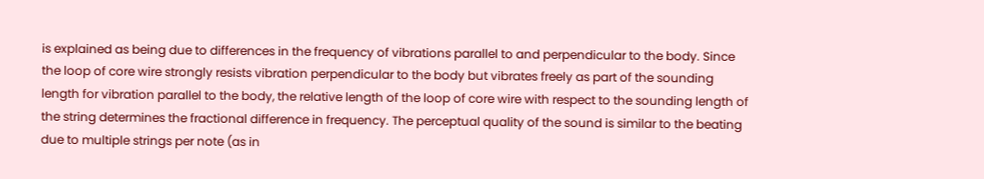is explained as being due to differences in the frequency of vibrations parallel to and perpendicular to the body. Since the loop of core wire strongly resists vibration perpendicular to the body but vibrates freely as part of the sounding length for vibration parallel to the body, the relative length of the loop of core wire with respect to the sounding length of the string determines the fractional difference in frequency. The perceptual quality of the sound is similar to the beating due to multiple strings per note (as in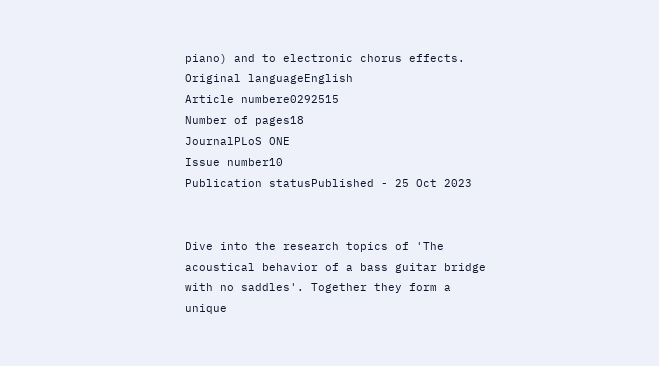piano) and to electronic chorus effects.
Original languageEnglish
Article numbere0292515
Number of pages18
JournalPLoS ONE
Issue number10
Publication statusPublished - 25 Oct 2023


Dive into the research topics of 'The acoustical behavior of a bass guitar bridge with no saddles'. Together they form a unique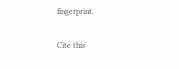fingerprint.

Cite this